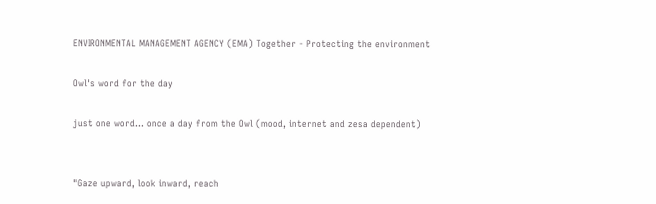ENVIRONMENTAL MANAGEMENT AGENCY (EMA) Together - Protecting the environment

Owl's word for the day

just one word... once a day from the Owl (mood, internet and zesa dependent)


"Gaze upward, look inward, reach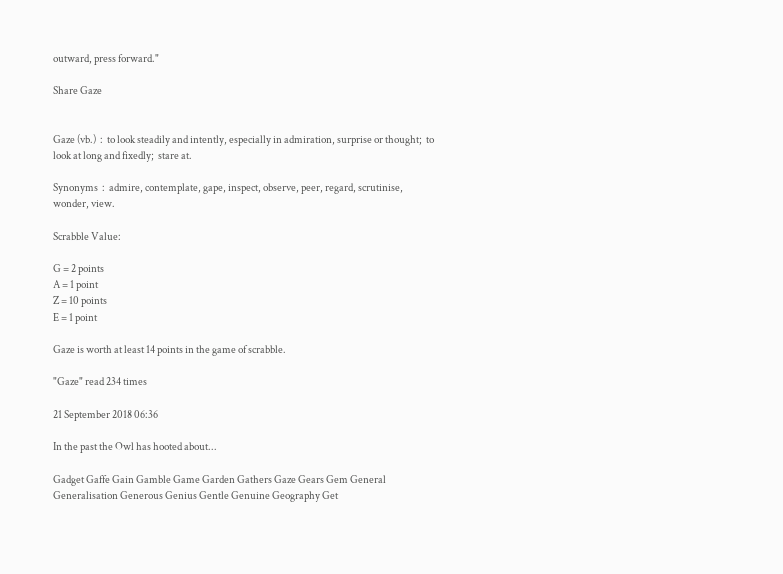outward, press forward."

Share Gaze


Gaze (vb.)  :  to look steadily and intently, especially in admiration, surprise or thought;  to look at long and fixedly;  stare at.

Synonyms  :  admire, contemplate, gape, inspect, observe, peer, regard, scrutinise, wonder, view.

Scrabble Value:

G = 2 points
A = 1 point
Z = 10 points
E = 1 point

Gaze is worth at least 14 points in the game of scrabble.

"Gaze" read 234 times

21 September 2018 06:36

In the past the Owl has hooted about...

Gadget Gaffe Gain Gamble Game Garden Gathers Gaze Gears Gem General Generalisation Generous Genius Gentle Genuine Geography Get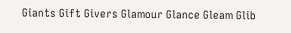Giants Gift Givers Glamour Glance Gleam Glib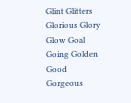Glint Glitters Glorious Glory Glow Goal Going Golden Good Gorgeous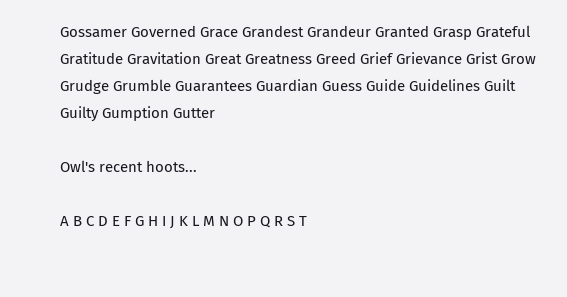Gossamer Governed Grace Grandest Grandeur Granted Grasp Grateful Gratitude Gravitation Great Greatness Greed Grief Grievance Grist Grow Grudge Grumble Guarantees Guardian Guess Guide Guidelines Guilt Guilty Gumption Gutter

Owl's recent hoots...

A B C D E F G H I J K L M N O P Q R S T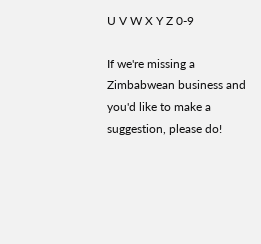U V W X Y Z 0-9

If we're missing a Zimbabwean business and you'd like to make a suggestion, please do!